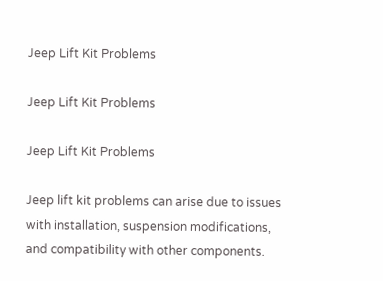Jeep Lift Kit Problems

Jeep Lift Kit Problems

Jeep Lift Kit Problems

Jeep lift kit problems can arise due to issues with installation, suspension modifications, and compatibility with other components.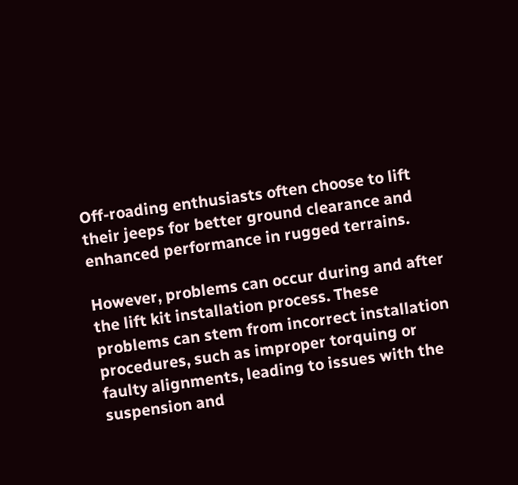Off-roading enthusiasts often choose to lift their jeeps for better ground clearance and enhanced performance in rugged terrains.

However, problems can occur during and after the lift kit installation process. These problems can stem from incorrect installation procedures, such as improper torquing or faulty alignments, leading to issues with the suspension and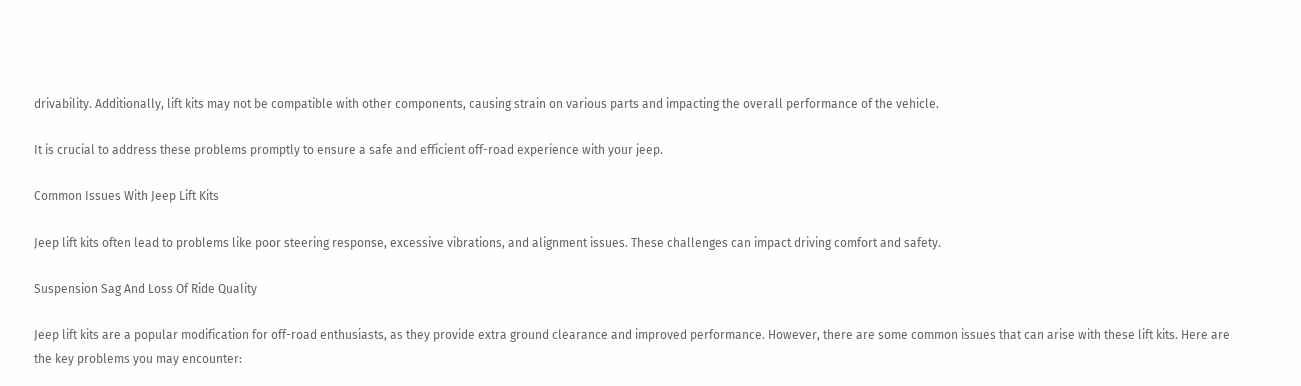drivability. Additionally, lift kits may not be compatible with other components, causing strain on various parts and impacting the overall performance of the vehicle.

It is crucial to address these problems promptly to ensure a safe and efficient off-road experience with your jeep.

Common Issues With Jeep Lift Kits

Jeep lift kits often lead to problems like poor steering response, excessive vibrations, and alignment issues. These challenges can impact driving comfort and safety.

Suspension Sag And Loss Of Ride Quality

Jeep lift kits are a popular modification for off-road enthusiasts, as they provide extra ground clearance and improved performance. However, there are some common issues that can arise with these lift kits. Here are the key problems you may encounter: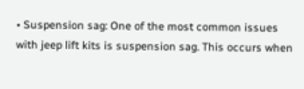• Suspension sag: One of the most common issues with jeep lift kits is suspension sag. This occurs when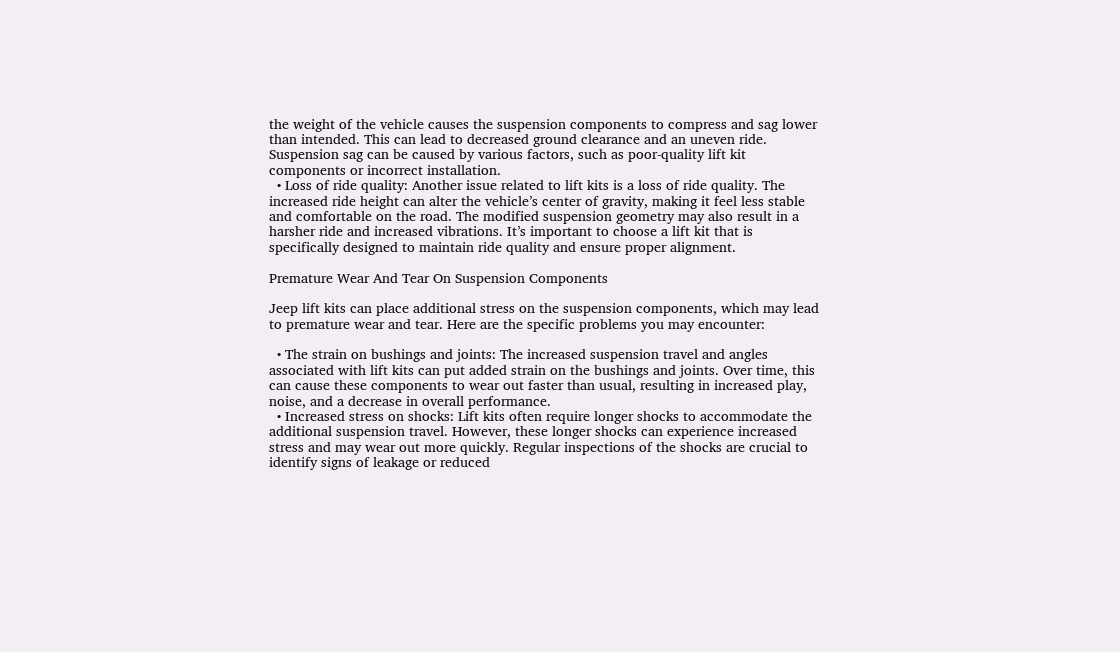the weight of the vehicle causes the suspension components to compress and sag lower than intended. This can lead to decreased ground clearance and an uneven ride. Suspension sag can be caused by various factors, such as poor-quality lift kit components or incorrect installation.
  • Loss of ride quality: Another issue related to lift kits is a loss of ride quality. The increased ride height can alter the vehicle’s center of gravity, making it feel less stable and comfortable on the road. The modified suspension geometry may also result in a harsher ride and increased vibrations. It’s important to choose a lift kit that is specifically designed to maintain ride quality and ensure proper alignment.

Premature Wear And Tear On Suspension Components

Jeep lift kits can place additional stress on the suspension components, which may lead to premature wear and tear. Here are the specific problems you may encounter:

  • The strain on bushings and joints: The increased suspension travel and angles associated with lift kits can put added strain on the bushings and joints. Over time, this can cause these components to wear out faster than usual, resulting in increased play, noise, and a decrease in overall performance.
  • Increased stress on shocks: Lift kits often require longer shocks to accommodate the additional suspension travel. However, these longer shocks can experience increased stress and may wear out more quickly. Regular inspections of the shocks are crucial to identify signs of leakage or reduced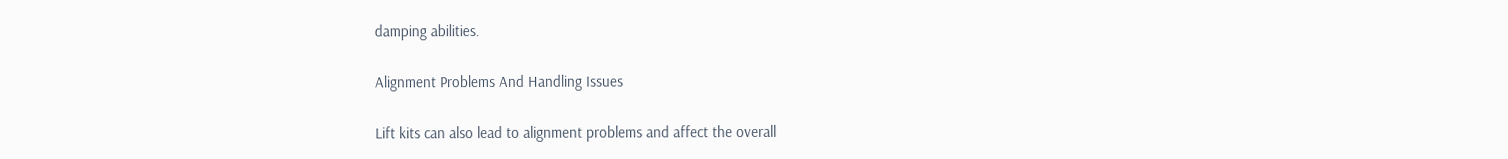damping abilities.

Alignment Problems And Handling Issues

Lift kits can also lead to alignment problems and affect the overall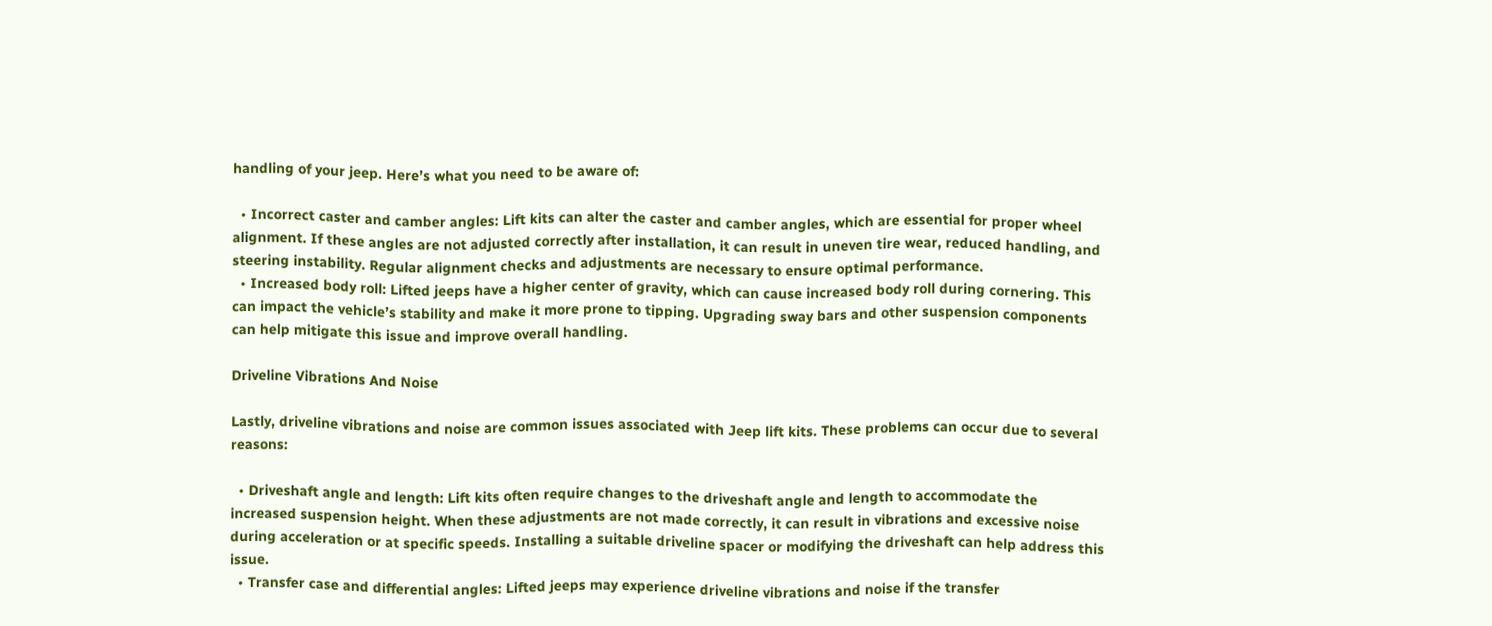handling of your jeep. Here’s what you need to be aware of:

  • Incorrect caster and camber angles: Lift kits can alter the caster and camber angles, which are essential for proper wheel alignment. If these angles are not adjusted correctly after installation, it can result in uneven tire wear, reduced handling, and steering instability. Regular alignment checks and adjustments are necessary to ensure optimal performance.
  • Increased body roll: Lifted jeeps have a higher center of gravity, which can cause increased body roll during cornering. This can impact the vehicle’s stability and make it more prone to tipping. Upgrading sway bars and other suspension components can help mitigate this issue and improve overall handling.

Driveline Vibrations And Noise

Lastly, driveline vibrations and noise are common issues associated with Jeep lift kits. These problems can occur due to several reasons:

  • Driveshaft angle and length: Lift kits often require changes to the driveshaft angle and length to accommodate the increased suspension height. When these adjustments are not made correctly, it can result in vibrations and excessive noise during acceleration or at specific speeds. Installing a suitable driveline spacer or modifying the driveshaft can help address this issue.
  • Transfer case and differential angles: Lifted jeeps may experience driveline vibrations and noise if the transfer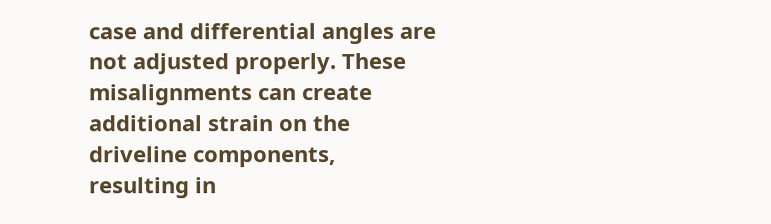case and differential angles are not adjusted properly. These misalignments can create additional strain on the driveline components, resulting in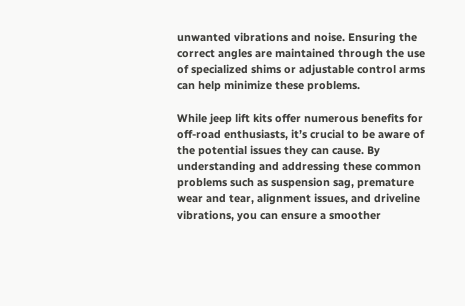unwanted vibrations and noise. Ensuring the correct angles are maintained through the use of specialized shims or adjustable control arms can help minimize these problems.

While jeep lift kits offer numerous benefits for off-road enthusiasts, it’s crucial to be aware of the potential issues they can cause. By understanding and addressing these common problems such as suspension sag, premature wear and tear, alignment issues, and driveline vibrations, you can ensure a smoother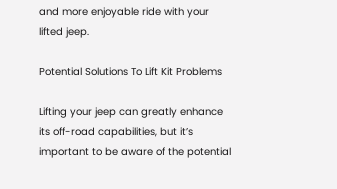and more enjoyable ride with your lifted jeep.

Potential Solutions To Lift Kit Problems

Lifting your jeep can greatly enhance its off-road capabilities, but it’s important to be aware of the potential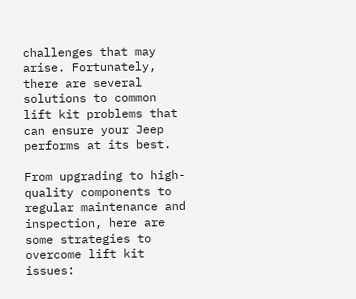challenges that may arise. Fortunately, there are several solutions to common lift kit problems that can ensure your Jeep performs at its best.

From upgrading to high-quality components to regular maintenance and inspection, here are some strategies to overcome lift kit issues: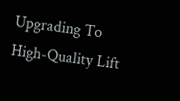Upgrading To High-Quality Lift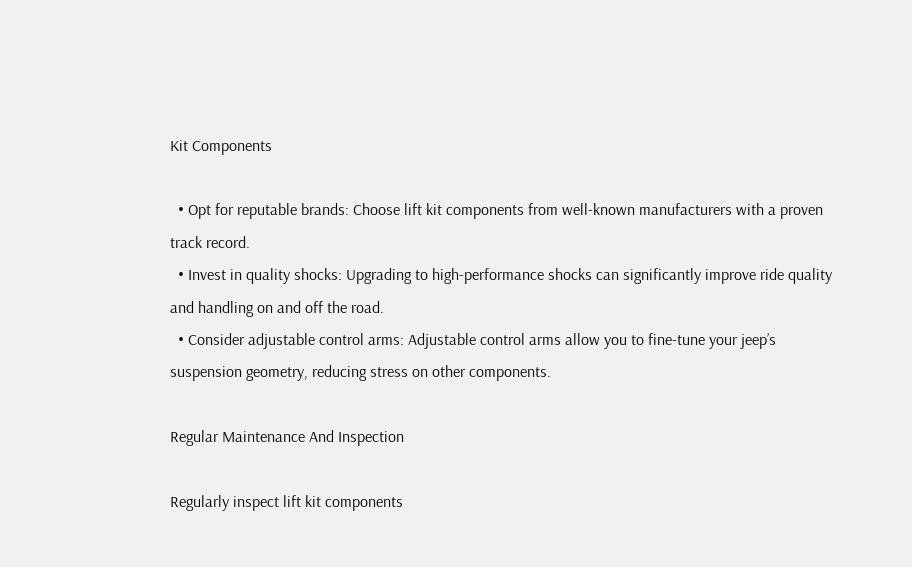Kit Components

  • Opt for reputable brands: Choose lift kit components from well-known manufacturers with a proven track record.
  • Invest in quality shocks: Upgrading to high-performance shocks can significantly improve ride quality and handling on and off the road.
  • Consider adjustable control arms: Adjustable control arms allow you to fine-tune your jeep’s suspension geometry, reducing stress on other components.

Regular Maintenance And Inspection

Regularly inspect lift kit components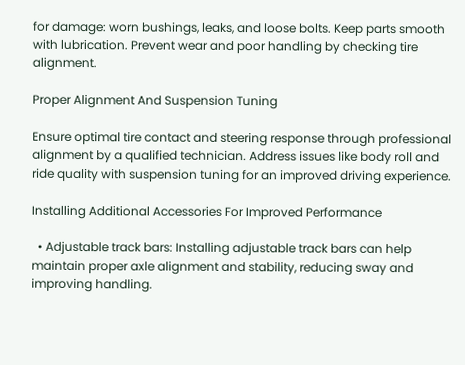for damage: worn bushings, leaks, and loose bolts. Keep parts smooth with lubrication. Prevent wear and poor handling by checking tire alignment.

Proper Alignment And Suspension Tuning

Ensure optimal tire contact and steering response through professional alignment by a qualified technician. Address issues like body roll and ride quality with suspension tuning for an improved driving experience.

Installing Additional Accessories For Improved Performance

  • Adjustable track bars: Installing adjustable track bars can help maintain proper axle alignment and stability, reducing sway and improving handling.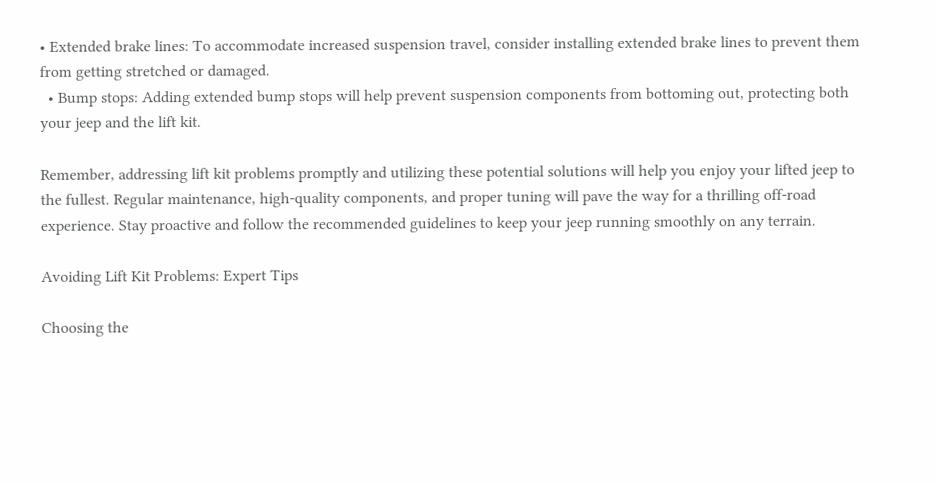• Extended brake lines: To accommodate increased suspension travel, consider installing extended brake lines to prevent them from getting stretched or damaged.
  • Bump stops: Adding extended bump stops will help prevent suspension components from bottoming out, protecting both your jeep and the lift kit.

Remember, addressing lift kit problems promptly and utilizing these potential solutions will help you enjoy your lifted jeep to the fullest. Regular maintenance, high-quality components, and proper tuning will pave the way for a thrilling off-road experience. Stay proactive and follow the recommended guidelines to keep your jeep running smoothly on any terrain.

Avoiding Lift Kit Problems: Expert Tips

Choosing the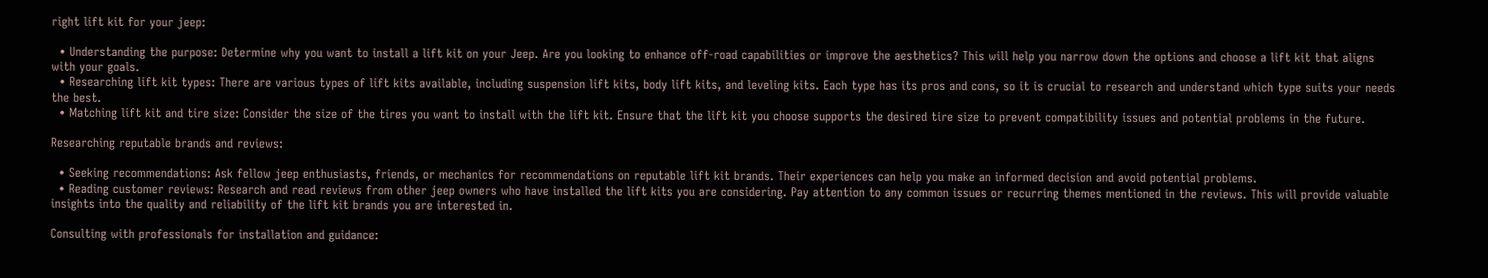right lift kit for your jeep:

  • Understanding the purpose: Determine why you want to install a lift kit on your Jeep. Are you looking to enhance off-road capabilities or improve the aesthetics? This will help you narrow down the options and choose a lift kit that aligns with your goals.
  • Researching lift kit types: There are various types of lift kits available, including suspension lift kits, body lift kits, and leveling kits. Each type has its pros and cons, so it is crucial to research and understand which type suits your needs the best.
  • Matching lift kit and tire size: Consider the size of the tires you want to install with the lift kit. Ensure that the lift kit you choose supports the desired tire size to prevent compatibility issues and potential problems in the future.

Researching reputable brands and reviews:

  • Seeking recommendations: Ask fellow jeep enthusiasts, friends, or mechanics for recommendations on reputable lift kit brands. Their experiences can help you make an informed decision and avoid potential problems.
  • Reading customer reviews: Research and read reviews from other jeep owners who have installed the lift kits you are considering. Pay attention to any common issues or recurring themes mentioned in the reviews. This will provide valuable insights into the quality and reliability of the lift kit brands you are interested in.

Consulting with professionals for installation and guidance: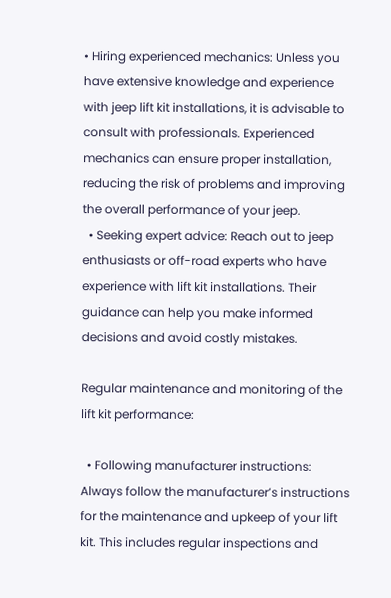• Hiring experienced mechanics: Unless you have extensive knowledge and experience with jeep lift kit installations, it is advisable to consult with professionals. Experienced mechanics can ensure proper installation, reducing the risk of problems and improving the overall performance of your jeep.
  • Seeking expert advice: Reach out to jeep enthusiasts or off-road experts who have experience with lift kit installations. Their guidance can help you make informed decisions and avoid costly mistakes.

Regular maintenance and monitoring of the lift kit performance:

  • Following manufacturer instructions: Always follow the manufacturer’s instructions for the maintenance and upkeep of your lift kit. This includes regular inspections and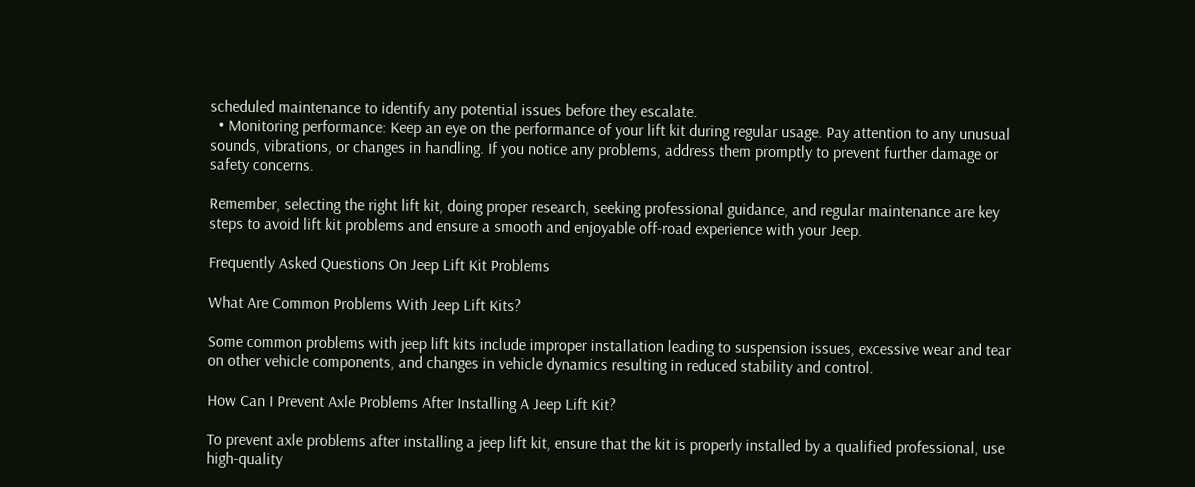scheduled maintenance to identify any potential issues before they escalate.
  • Monitoring performance: Keep an eye on the performance of your lift kit during regular usage. Pay attention to any unusual sounds, vibrations, or changes in handling. If you notice any problems, address them promptly to prevent further damage or safety concerns.

Remember, selecting the right lift kit, doing proper research, seeking professional guidance, and regular maintenance are key steps to avoid lift kit problems and ensure a smooth and enjoyable off-road experience with your Jeep.

Frequently Asked Questions On Jeep Lift Kit Problems

What Are Common Problems With Jeep Lift Kits?

Some common problems with jeep lift kits include improper installation leading to suspension issues, excessive wear and tear on other vehicle components, and changes in vehicle dynamics resulting in reduced stability and control.

How Can I Prevent Axle Problems After Installing A Jeep Lift Kit?

To prevent axle problems after installing a jeep lift kit, ensure that the kit is properly installed by a qualified professional, use high-quality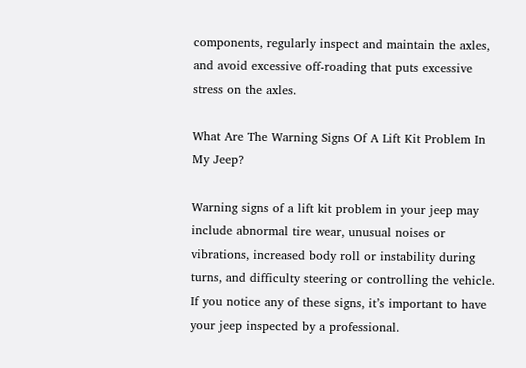components, regularly inspect and maintain the axles, and avoid excessive off-roading that puts excessive stress on the axles.

What Are The Warning Signs Of A Lift Kit Problem In My Jeep?

Warning signs of a lift kit problem in your jeep may include abnormal tire wear, unusual noises or vibrations, increased body roll or instability during turns, and difficulty steering or controlling the vehicle. If you notice any of these signs, it’s important to have your jeep inspected by a professional.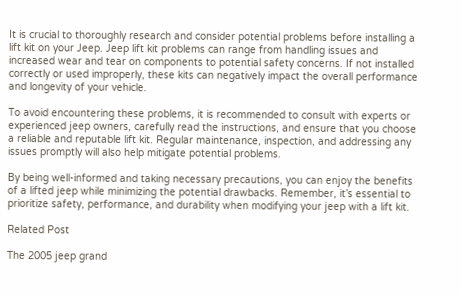It is crucial to thoroughly research and consider potential problems before installing a lift kit on your Jeep. Jeep lift kit problems can range from handling issues and increased wear and tear on components to potential safety concerns. If not installed correctly or used improperly, these kits can negatively impact the overall performance and longevity of your vehicle.

To avoid encountering these problems, it is recommended to consult with experts or experienced jeep owners, carefully read the instructions, and ensure that you choose a reliable and reputable lift kit. Regular maintenance, inspection, and addressing any issues promptly will also help mitigate potential problems.

By being well-informed and taking necessary precautions, you can enjoy the benefits of a lifted jeep while minimizing the potential drawbacks. Remember, it’s essential to prioritize safety, performance, and durability when modifying your jeep with a lift kit.

Related Post

The 2005 jeep grand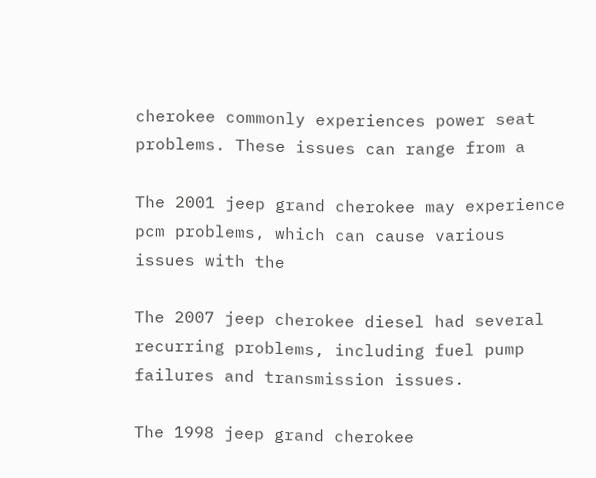cherokee commonly experiences power seat problems. These issues can range from a

The 2001 jeep grand cherokee may experience pcm problems, which can cause various issues with the

The 2007 jeep cherokee diesel had several recurring problems, including fuel pump failures and transmission issues.

The 1998 jeep grand cherokee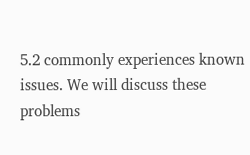5.2 commonly experiences known issues. We will discuss these problems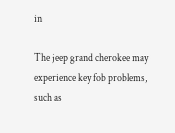in

The jeep grand cherokee may experience key fob problems, such as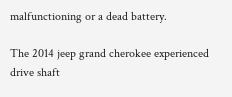malfunctioning or a dead battery.

The 2014 jeep grand cherokee experienced drive shaft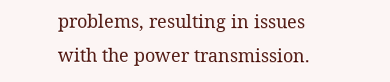problems, resulting in issues with the power transmission.